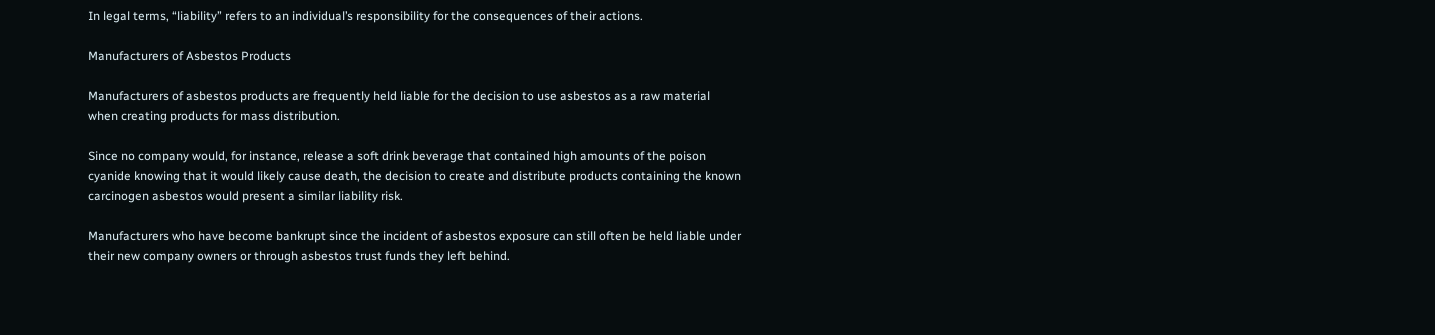In legal terms, “liability” refers to an individual’s responsibility for the consequences of their actions.

Manufacturers of Asbestos Products

Manufacturers of asbestos products are frequently held liable for the decision to use asbestos as a raw material when creating products for mass distribution.

Since no company would, for instance, release a soft drink beverage that contained high amounts of the poison cyanide knowing that it would likely cause death, the decision to create and distribute products containing the known carcinogen asbestos would present a similar liability risk.

Manufacturers who have become bankrupt since the incident of asbestos exposure can still often be held liable under their new company owners or through asbestos trust funds they left behind.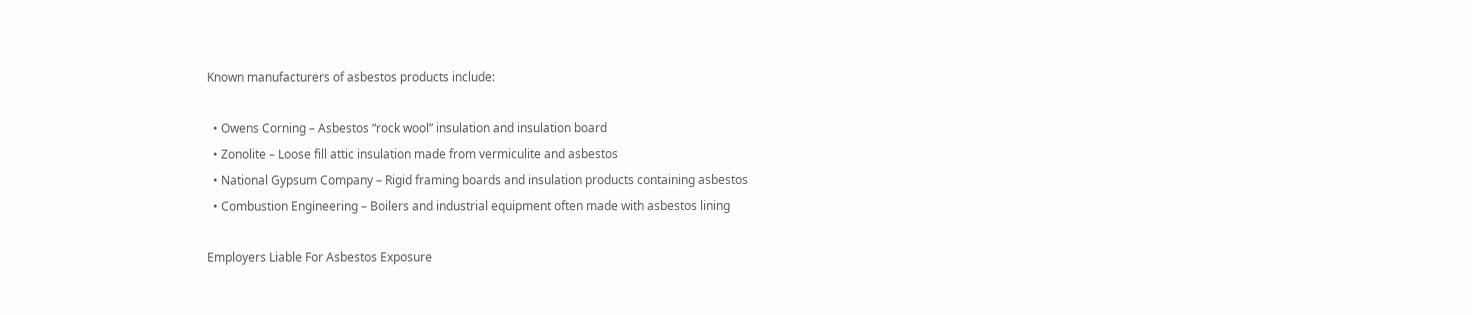Known manufacturers of asbestos products include:

  • Owens Corning – Asbestos “rock wool” insulation and insulation board
  • Zonolite – Loose fill attic insulation made from vermiculite and asbestos
  • National Gypsum Company – Rigid framing boards and insulation products containing asbestos
  • Combustion Engineering – Boilers and industrial equipment often made with asbestos lining

Employers Liable For Asbestos Exposure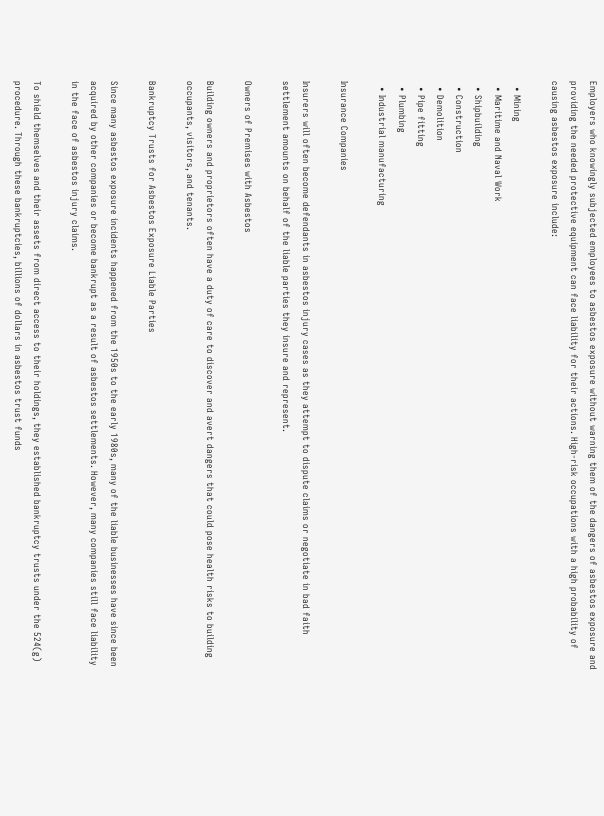Employers who knowingly subjected employees to asbestos exposure without warning them of the dangers of asbestos exposure and providing the needed protective equipment can face liability for their actions. High-risk occupations with a high probability of causing asbestos exposure include:

  • Mining
  • Maritime and Naval Work
  • Shipbuilding
  • Construction
  • Demolition
  • Pipe fitting
  • Plumbing
  • Industrial manufacturing

Insurance Companies

Insurers will often become defendants in asbestos injury cases as they attempt to dispute claims or negotiate in bad faith settlement amounts on behalf of the liable parties they insure and represent.

Owners of Premises with Asbestos

Building owners and proprietors often have a duty of care to discover and avert dangers that could pose health risks to building occupants, visitors, and tenants.

Bankruptcy Trusts for Asbestos Exposure Liable Parties

Since many asbestos exposure incidents happened from the 1950s to the early 1980s, many of the liable businesses have since been acquired by other companies or become bankrupt as a result of asbestos settlements. However, many companies still face liability in the face of asbestos injury claims.

To shield themselves and their assets from direct access to their holdings, they established bankruptcy trusts under the 524(g) procedure. Through these bankruptcies, billions of dollars in asbestos trust funds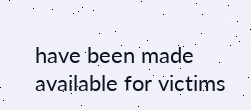have been made available for victims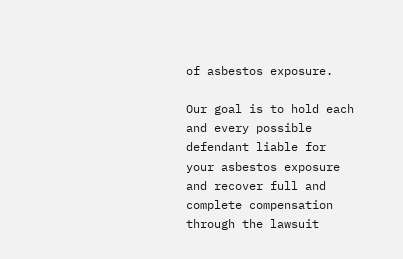of asbestos exposure.

Our goal is to hold each and every possible defendant liable for your asbestos exposure and recover full and complete compensation through the lawsuit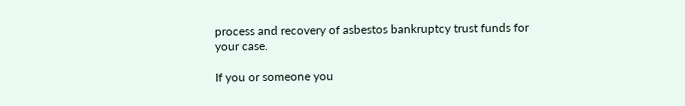process and recovery of asbestos bankruptcy trust funds for your case.

If you or someone you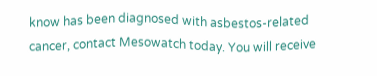know has been diagnosed with asbestos-related cancer, contact Mesowatch today. You will receive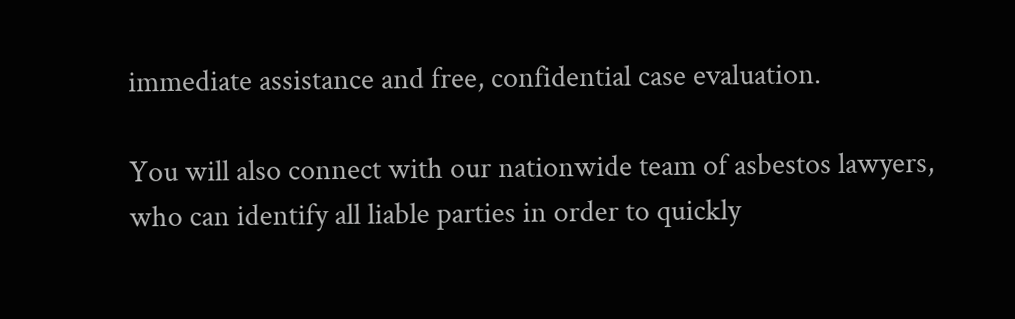immediate assistance and free, confidential case evaluation.

You will also connect with our nationwide team of asbestos lawyers, who can identify all liable parties in order to quickly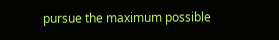pursue the maximum possible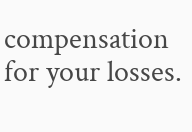compensation for your losses.